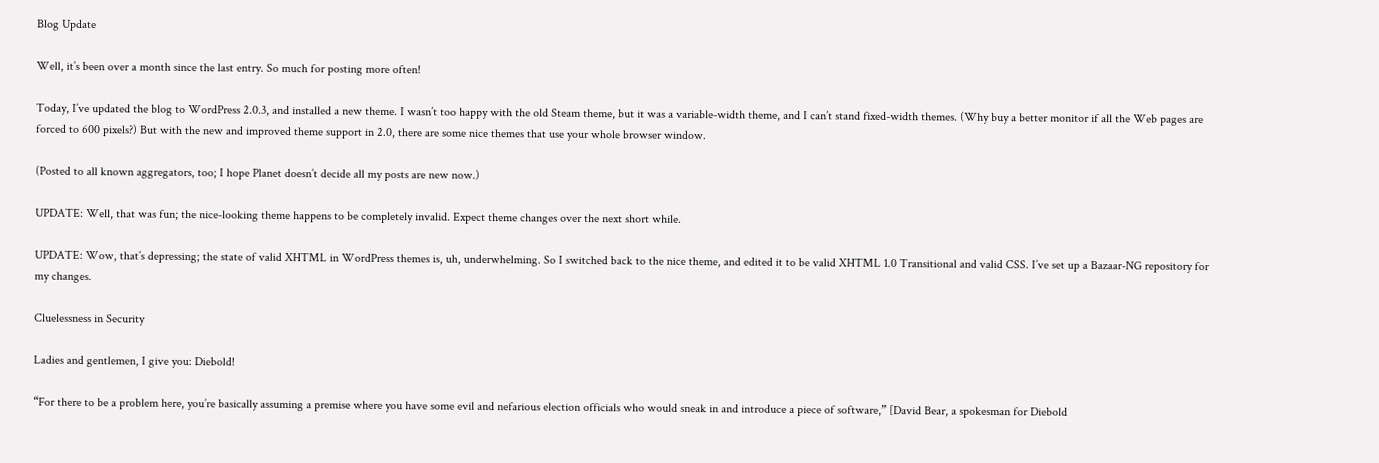Blog Update

Well, it’s been over a month since the last entry. So much for posting more often!

Today, I’ve updated the blog to WordPress 2.0.3, and installed a new theme. I wasn’t too happy with the old Steam theme, but it was a variable-width theme, and I can’t stand fixed-width themes. (Why buy a better monitor if all the Web pages are forced to 600 pixels?) But with the new and improved theme support in 2.0, there are some nice themes that use your whole browser window.

(Posted to all known aggregators, too; I hope Planet doesn’t decide all my posts are new now.)

UPDATE: Well, that was fun; the nice-looking theme happens to be completely invalid. Expect theme changes over the next short while.

UPDATE: Wow, that’s depressing; the state of valid XHTML in WordPress themes is, uh, underwhelming. So I switched back to the nice theme, and edited it to be valid XHTML 1.0 Transitional and valid CSS. I’ve set up a Bazaar-NG repository for my changes.

Cluelessness in Security

Ladies and gentlemen, I give you: Diebold!

“For there to be a problem here, you’re basically assuming a premise where you have some evil and nefarious election officials who would sneak in and introduce a piece of software,” [David Bear, a spokesman for Diebold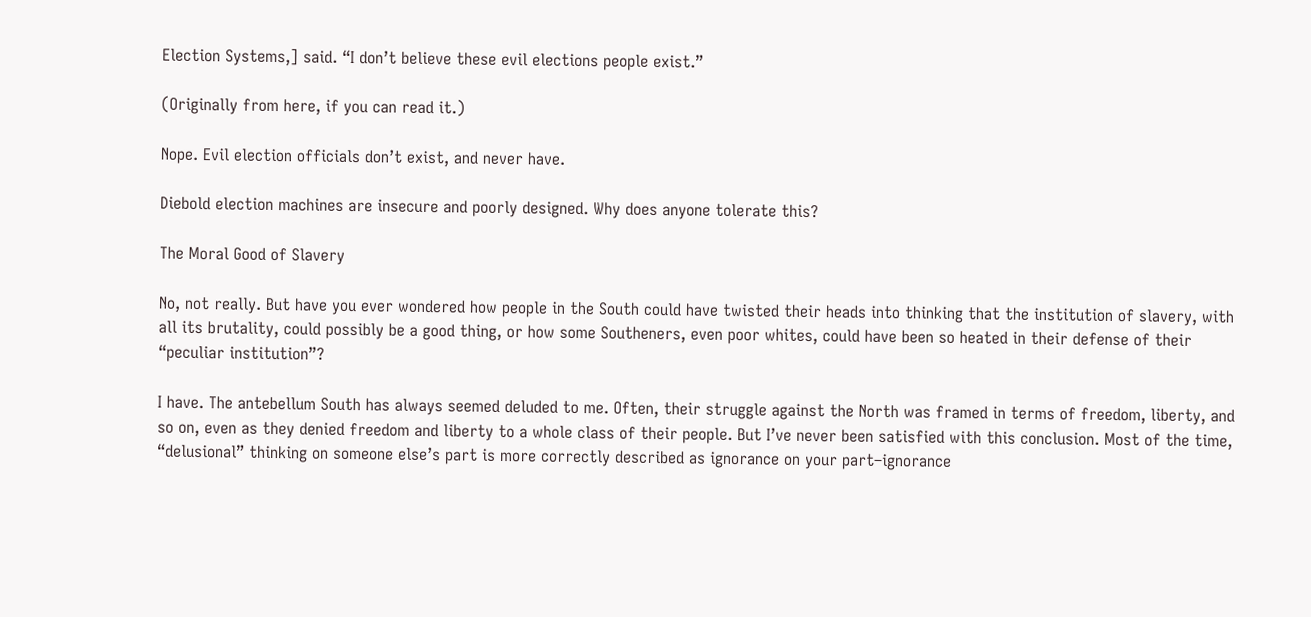Election Systems,] said. “I don’t believe these evil elections people exist.”

(Originally from here, if you can read it.)

Nope. Evil election officials don’t exist, and never have.

Diebold election machines are insecure and poorly designed. Why does anyone tolerate this?

The Moral Good of Slavery

No, not really. But have you ever wondered how people in the South could have twisted their heads into thinking that the institution of slavery, with all its brutality, could possibly be a good thing, or how some Southeners, even poor whites, could have been so heated in their defense of their “peculiar institution”?

I have. The antebellum South has always seemed deluded to me. Often, their struggle against the North was framed in terms of freedom, liberty, and so on, even as they denied freedom and liberty to a whole class of their people. But I’ve never been satisfied with this conclusion. Most of the time, “delusional” thinking on someone else’s part is more correctly described as ignorance on your part–ignorance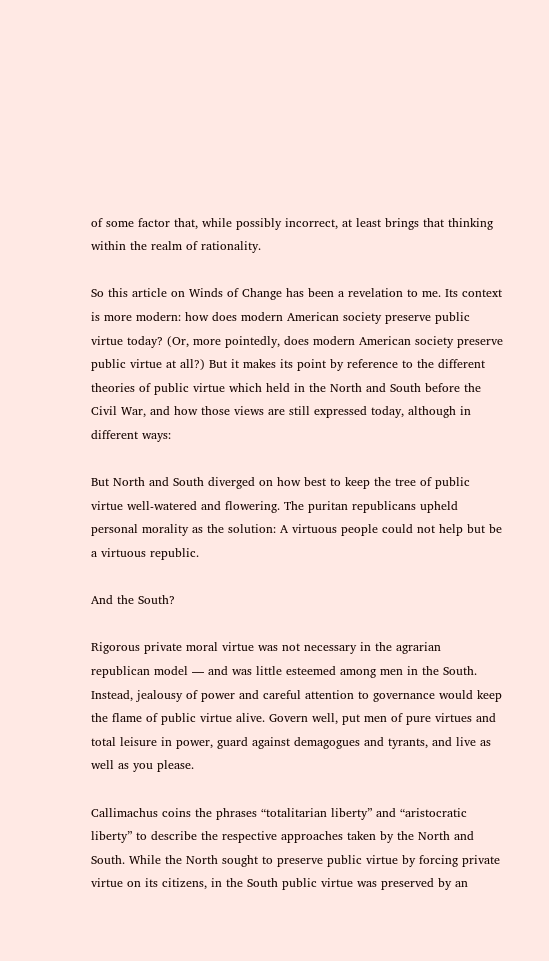of some factor that, while possibly incorrect, at least brings that thinking within the realm of rationality.

So this article on Winds of Change has been a revelation to me. Its context is more modern: how does modern American society preserve public virtue today? (Or, more pointedly, does modern American society preserve public virtue at all?) But it makes its point by reference to the different theories of public virtue which held in the North and South before the Civil War, and how those views are still expressed today, although in different ways:

But North and South diverged on how best to keep the tree of public virtue well-watered and flowering. The puritan republicans upheld personal morality as the solution: A virtuous people could not help but be a virtuous republic.

And the South?

Rigorous private moral virtue was not necessary in the agrarian republican model — and was little esteemed among men in the South. Instead, jealousy of power and careful attention to governance would keep the flame of public virtue alive. Govern well, put men of pure virtues and total leisure in power, guard against demagogues and tyrants, and live as well as you please.

Callimachus coins the phrases “totalitarian liberty” and “aristocratic liberty” to describe the respective approaches taken by the North and South. While the North sought to preserve public virtue by forcing private virtue on its citizens, in the South public virtue was preserved by an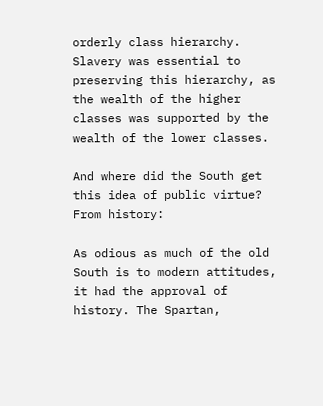orderly class hierarchy. Slavery was essential to preserving this hierarchy, as the wealth of the higher classes was supported by the wealth of the lower classes.

And where did the South get this idea of public virtue? From history:

As odious as much of the old South is to modern attitudes, it had the approval of history. The Spartan,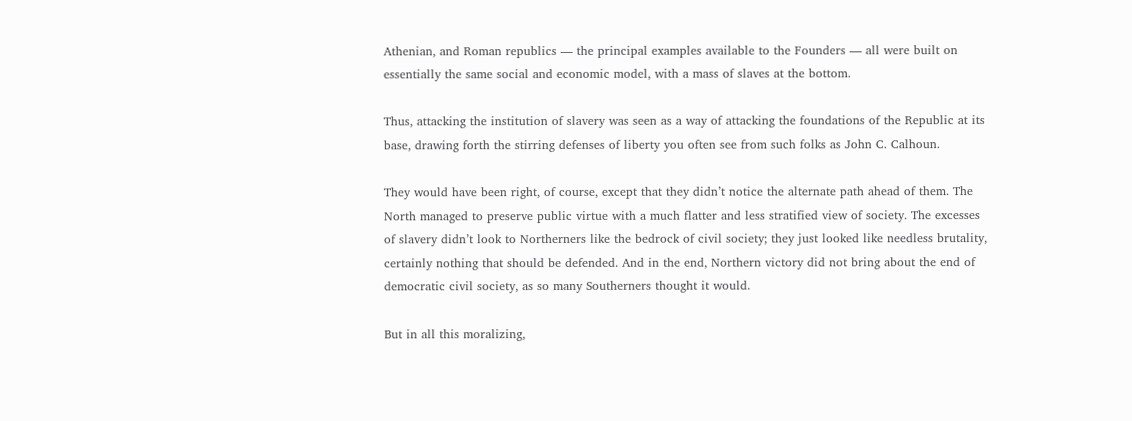Athenian, and Roman republics — the principal examples available to the Founders — all were built on essentially the same social and economic model, with a mass of slaves at the bottom.

Thus, attacking the institution of slavery was seen as a way of attacking the foundations of the Republic at its base, drawing forth the stirring defenses of liberty you often see from such folks as John C. Calhoun.

They would have been right, of course, except that they didn’t notice the alternate path ahead of them. The North managed to preserve public virtue with a much flatter and less stratified view of society. The excesses of slavery didn’t look to Northerners like the bedrock of civil society; they just looked like needless brutality, certainly nothing that should be defended. And in the end, Northern victory did not bring about the end of democratic civil society, as so many Southerners thought it would.

But in all this moralizing,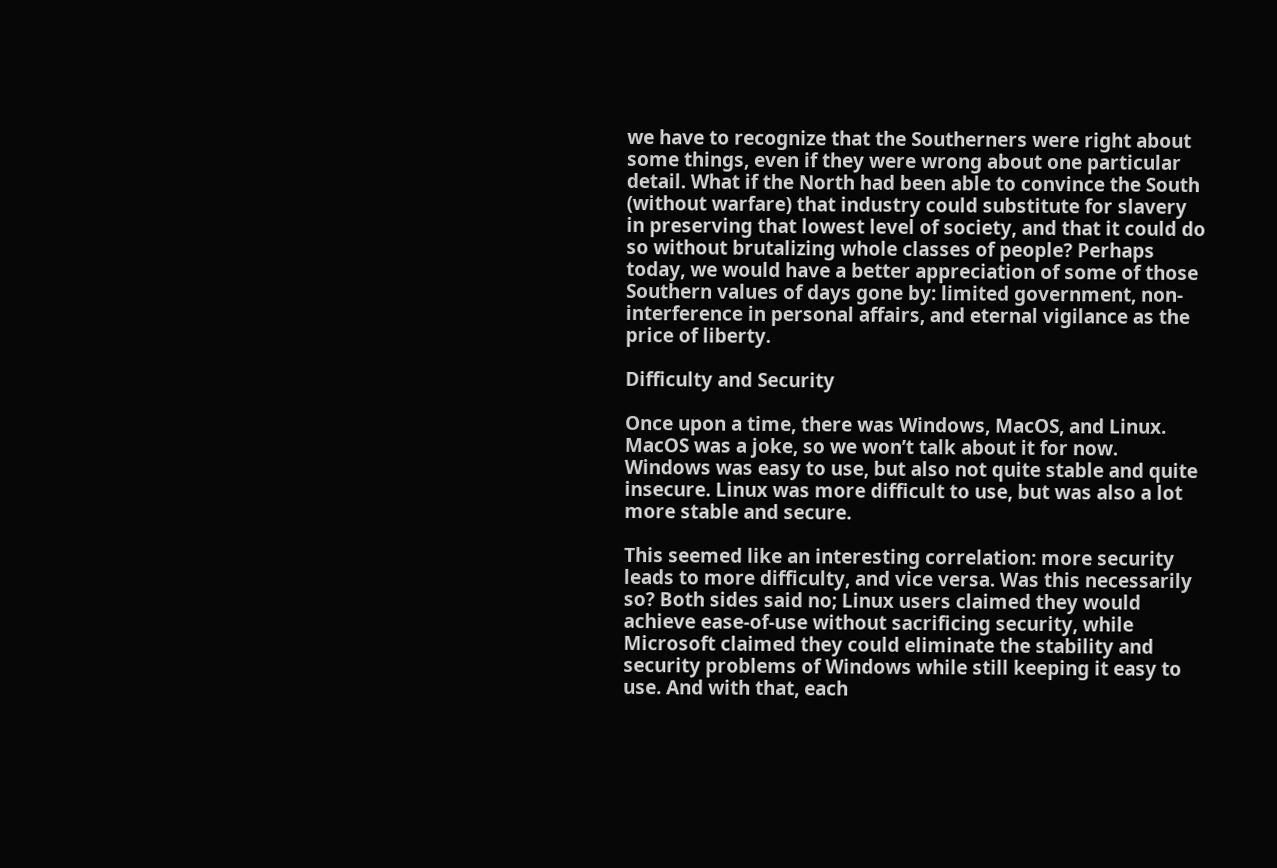we have to recognize that the Southerners were right about some things, even if they were wrong about one particular detail. What if the North had been able to convince the South (without warfare) that industry could substitute for slavery in preserving that lowest level of society, and that it could do so without brutalizing whole classes of people? Perhaps today, we would have a better appreciation of some of those Southern values of days gone by: limited government, non-interference in personal affairs, and eternal vigilance as the price of liberty.

Difficulty and Security

Once upon a time, there was Windows, MacOS, and Linux. MacOS was a joke, so we won’t talk about it for now. Windows was easy to use, but also not quite stable and quite insecure. Linux was more difficult to use, but was also a lot more stable and secure.

This seemed like an interesting correlation: more security leads to more difficulty, and vice versa. Was this necessarily so? Both sides said no; Linux users claimed they would achieve ease-of-use without sacrificing security, while Microsoft claimed they could eliminate the stability and security problems of Windows while still keeping it easy to use. And with that, each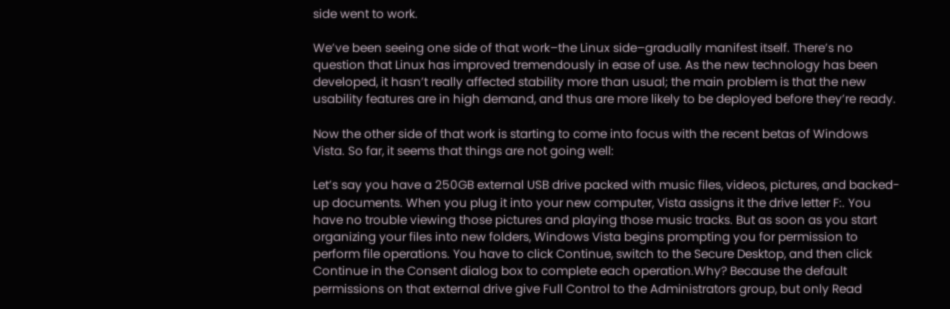side went to work.

We’ve been seeing one side of that work–the Linux side–gradually manifest itself. There’s no question that Linux has improved tremendously in ease of use. As the new technology has been developed, it hasn’t really affected stability more than usual; the main problem is that the new usability features are in high demand, and thus are more likely to be deployed before they’re ready.

Now the other side of that work is starting to come into focus with the recent betas of Windows Vista. So far, it seems that things are not going well:

Let’s say you have a 250GB external USB drive packed with music files, videos, pictures, and backed-up documents. When you plug it into your new computer, Vista assigns it the drive letter F:. You have no trouble viewing those pictures and playing those music tracks. But as soon as you start organizing your files into new folders, Windows Vista begins prompting you for permission to perform file operations. You have to click Continue, switch to the Secure Desktop, and then click Continue in the Consent dialog box to complete each operation.Why? Because the default permissions on that external drive give Full Control to the Administrators group, but only Read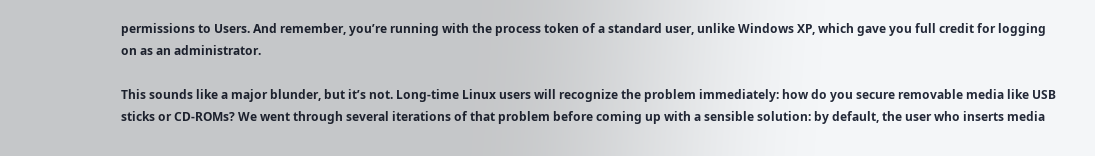permissions to Users. And remember, you’re running with the process token of a standard user, unlike Windows XP, which gave you full credit for logging on as an administrator.

This sounds like a major blunder, but it’s not. Long-time Linux users will recognize the problem immediately: how do you secure removable media like USB sticks or CD-ROMs? We went through several iterations of that problem before coming up with a sensible solution: by default, the user who inserts media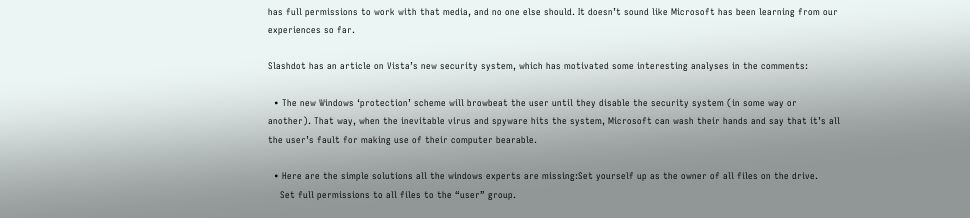has full permissions to work with that media, and no one else should. It doesn’t sound like Microsoft has been learning from our experiences so far.

Slashdot has an article on Vista’s new security system, which has motivated some interesting analyses in the comments:

  • The new Windows ‘protection’ scheme will browbeat the user until they disable the security system (in some way or another). That way, when the inevitable virus and spyware hits the system, Microsoft can wash their hands and say that it’s all the user’s fault for making use of their computer bearable.

  • Here are the simple solutions all the windows experts are missing:Set yourself up as the owner of all files on the drive.
    Set full permissions to all files to the “user” group.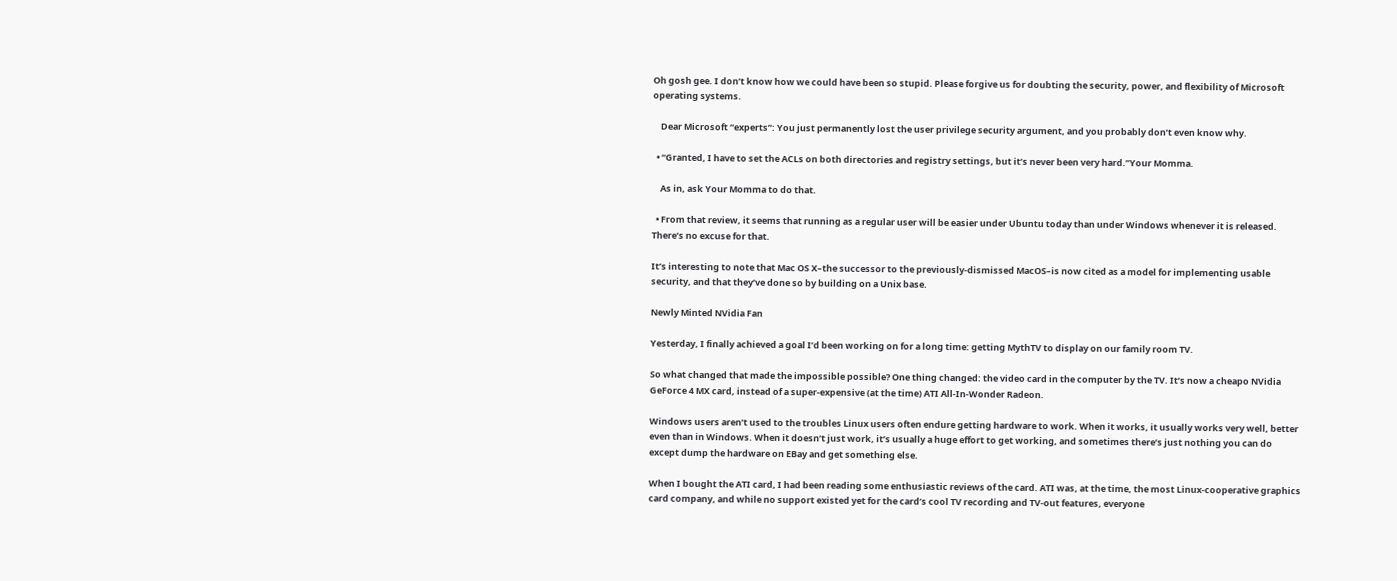Oh gosh gee. I don’t know how we could have been so stupid. Please forgive us for doubting the security, power, and flexibility of Microsoft operating systems.

    Dear Microsoft “experts”: You just permanently lost the user privilege security argument, and you probably don’t even know why.

  • “Granted, I have to set the ACLs on both directories and registry settings, but it’s never been very hard.”Your Momma.

    As in, ask Your Momma to do that.

  • From that review, it seems that running as a regular user will be easier under Ubuntu today than under Windows whenever it is released. There’s no excuse for that.

It’s interesting to note that Mac OS X–the successor to the previously-dismissed MacOS–is now cited as a model for implementing usable security, and that they’ve done so by building on a Unix base.

Newly Minted NVidia Fan

Yesterday, I finally achieved a goal I’d been working on for a long time: getting MythTV to display on our family room TV.

So what changed that made the impossible possible? One thing changed: the video card in the computer by the TV. It’s now a cheapo NVidia GeForce 4 MX card, instead of a super-expensive (at the time) ATI All-In-Wonder Radeon.

Windows users aren’t used to the troubles Linux users often endure getting hardware to work. When it works, it usually works very well, better even than in Windows. When it doesn’t just work, it’s usually a huge effort to get working, and sometimes there’s just nothing you can do except dump the hardware on EBay and get something else.

When I bought the ATI card, I had been reading some enthusiastic reviews of the card. ATI was, at the time, the most Linux-cooperative graphics card company, and while no support existed yet for the card’s cool TV recording and TV-out features, everyone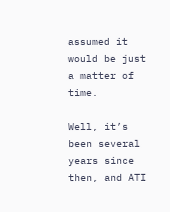assumed it would be just a matter of time.

Well, it’s been several years since then, and ATI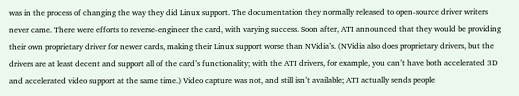was in the process of changing the way they did Linux support. The documentation they normally released to open-source driver writers never came. There were efforts to reverse-engineer the card, with varying success. Soon after, ATI announced that they would be providing their own proprietary driver for newer cards, making their Linux support worse than NVidia’s. (NVidia also does proprietary drivers, but the drivers are at least decent and support all of the card’s functionality; with the ATI drivers, for example, you can’t have both accelerated 3D and accelerated video support at the same time.) Video capture was not, and still isn’t available; ATI actually sends people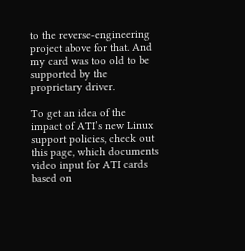to the reverse-engineering project above for that. And my card was too old to be supported by the proprietary driver.

To get an idea of the impact of ATI’s new Linux support policies, check out this page, which documents video input for ATI cards based on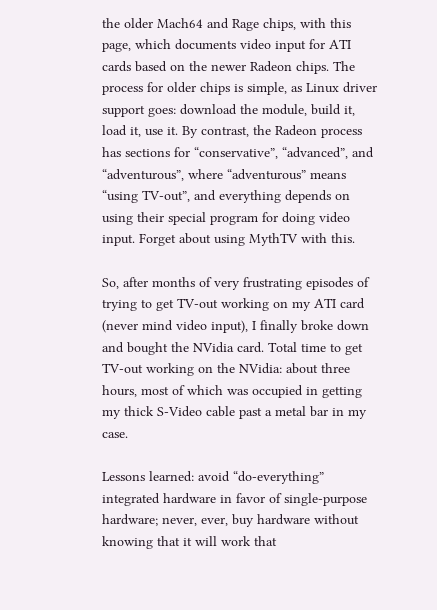the older Mach64 and Rage chips, with this page, which documents video input for ATI cards based on the newer Radeon chips. The process for older chips is simple, as Linux driver support goes: download the module, build it, load it, use it. By contrast, the Radeon process has sections for “conservative”, “advanced”, and “adventurous”, where “adventurous” means “using TV-out”, and everything depends on using their special program for doing video input. Forget about using MythTV with this.

So, after months of very frustrating episodes of trying to get TV-out working on my ATI card (never mind video input), I finally broke down and bought the NVidia card. Total time to get TV-out working on the NVidia: about three hours, most of which was occupied in getting my thick S-Video cable past a metal bar in my case.

Lessons learned: avoid “do-everything” integrated hardware in favor of single-purpose hardware; never, ever, buy hardware without knowing that it will work that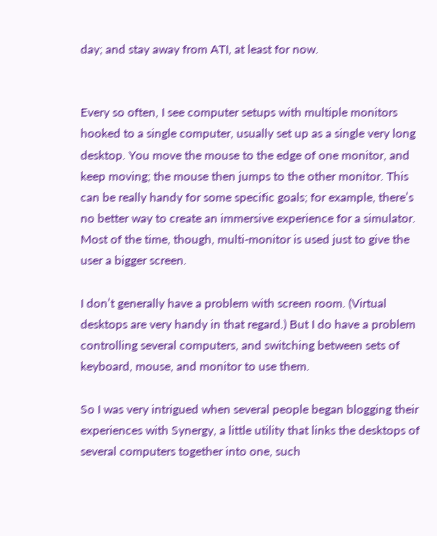day; and stay away from ATI, at least for now.


Every so often, I see computer setups with multiple monitors hooked to a single computer, usually set up as a single very long desktop. You move the mouse to the edge of one monitor, and keep moving; the mouse then jumps to the other monitor. This can be really handy for some specific goals; for example, there’s no better way to create an immersive experience for a simulator. Most of the time, though, multi-monitor is used just to give the user a bigger screen.

I don’t generally have a problem with screen room. (Virtual desktops are very handy in that regard.) But I do have a problem controlling several computers, and switching between sets of keyboard, mouse, and monitor to use them.

So I was very intrigued when several people began blogging their experiences with Synergy, a little utility that links the desktops of several computers together into one, such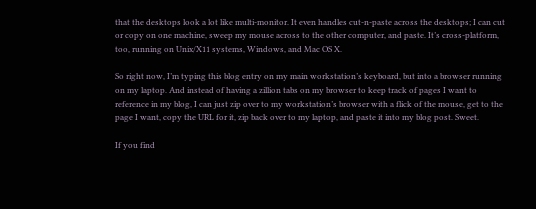that the desktops look a lot like multi-monitor. It even handles cut-n-paste across the desktops; I can cut or copy on one machine, sweep my mouse across to the other computer, and paste. It’s cross-platform, too, running on Unix/X11 systems, Windows, and Mac OS X.

So right now, I’m typing this blog entry on my main workstation’s keyboard, but into a browser running on my laptop. And instead of having a zillion tabs on my browser to keep track of pages I want to reference in my blog, I can just zip over to my workstation’s browser with a flick of the mouse, get to the page I want, copy the URL for it, zip back over to my laptop, and paste it into my blog post. Sweet.

If you find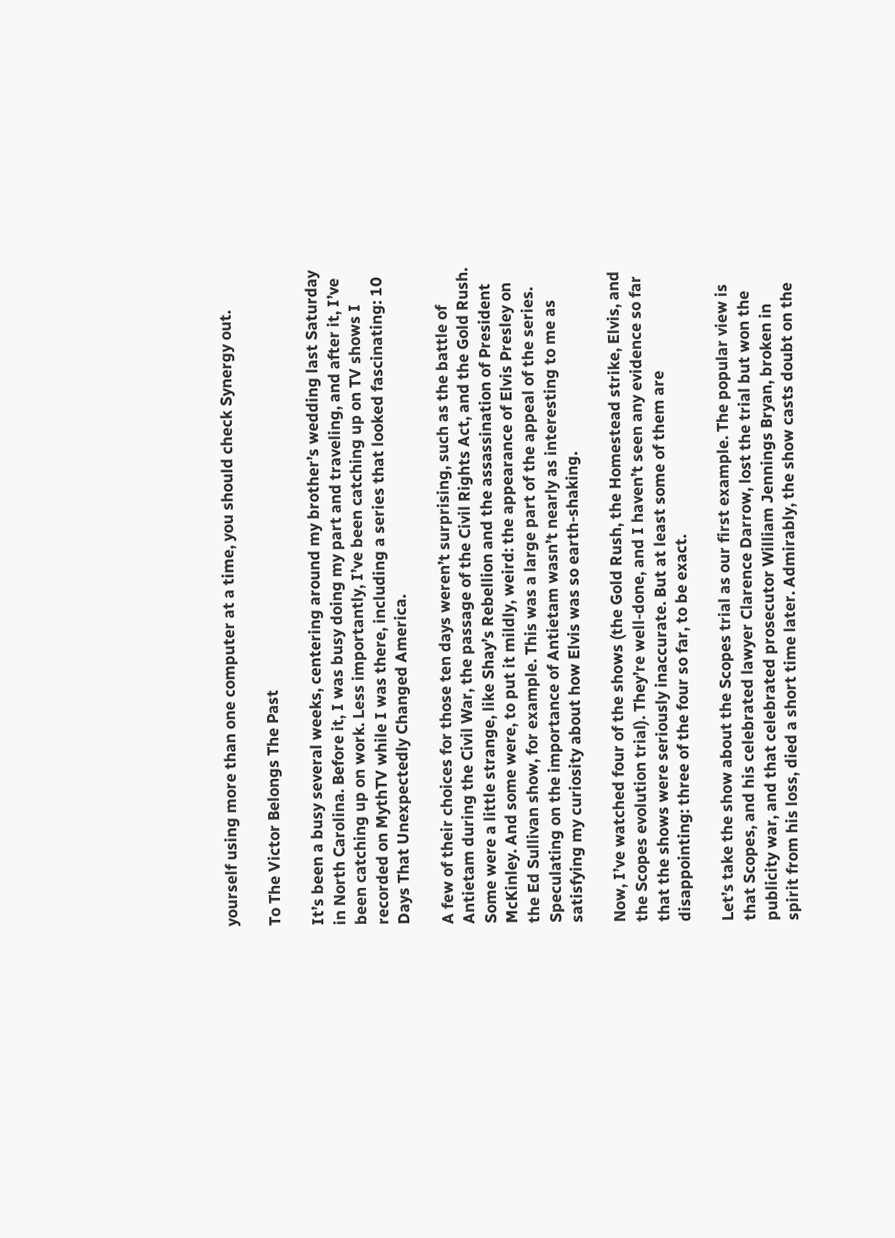yourself using more than one computer at a time, you should check Synergy out.

To The Victor Belongs The Past

It’s been a busy several weeks, centering around my brother’s wedding last Saturday in North Carolina. Before it, I was busy doing my part and traveling, and after it, I’ve been catching up on work. Less importantly, I’ve been catching up on TV shows I recorded on MythTV while I was there, including a series that looked fascinating: 10 Days That Unexpectedly Changed America.

A few of their choices for those ten days weren’t surprising, such as the battle of Antietam during the Civil War, the passage of the Civil Rights Act, and the Gold Rush. Some were a little strange, like Shay’s Rebellion and the assassination of President McKinley. And some were, to put it mildly, weird: the appearance of Elvis Presley on the Ed Sullivan show, for example. This was a large part of the appeal of the series. Speculating on the importance of Antietam wasn’t nearly as interesting to me as satisfying my curiosity about how Elvis was so earth-shaking.

Now, I’ve watched four of the shows (the Gold Rush, the Homestead strike, Elvis, and the Scopes evolution trial). They’re well-done, and I haven’t seen any evidence so far that the shows were seriously inaccurate. But at least some of them are disappointing: three of the four so far, to be exact.

Let’s take the show about the Scopes trial as our first example. The popular view is that Scopes, and his celebrated lawyer Clarence Darrow, lost the trial but won the publicity war, and that celebrated prosecutor William Jennings Bryan, broken in spirit from his loss, died a short time later. Admirably, the show casts doubt on the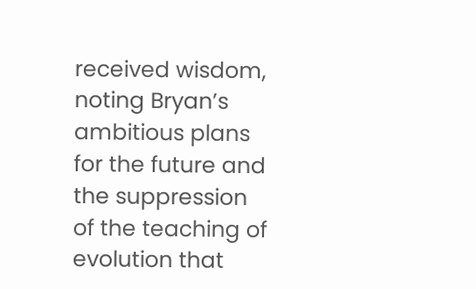received wisdom, noting Bryan’s ambitious plans for the future and the suppression of the teaching of evolution that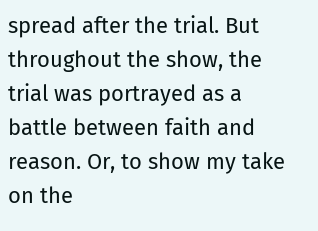spread after the trial. But throughout the show, the trial was portrayed as a battle between faith and reason. Or, to show my take on the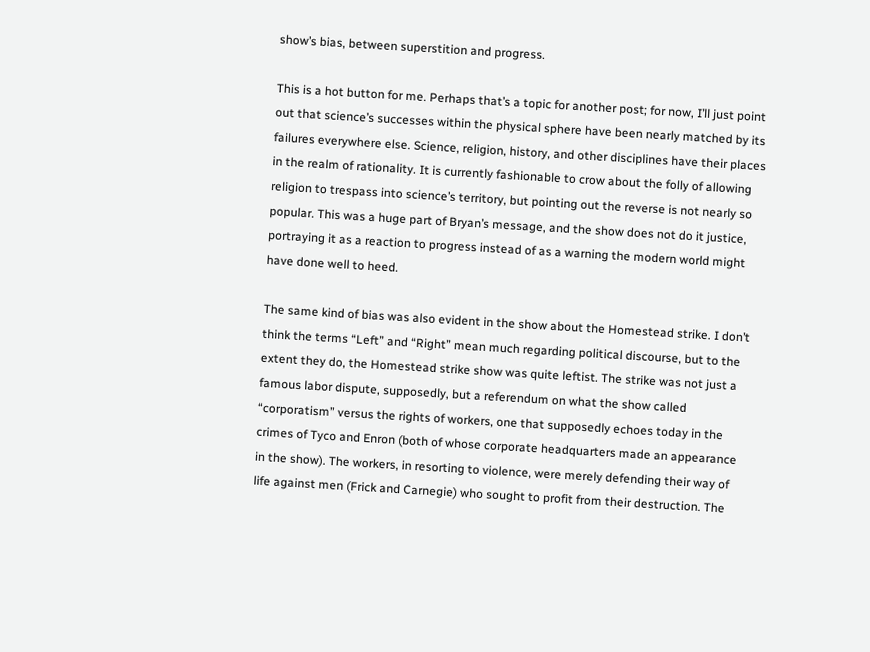show’s bias, between superstition and progress.

This is a hot button for me. Perhaps that’s a topic for another post; for now, I’ll just point out that science’s successes within the physical sphere have been nearly matched by its failures everywhere else. Science, religion, history, and other disciplines have their places in the realm of rationality. It is currently fashionable to crow about the folly of allowing religion to trespass into science’s territory, but pointing out the reverse is not nearly so popular. This was a huge part of Bryan’s message, and the show does not do it justice, portraying it as a reaction to progress instead of as a warning the modern world might have done well to heed.

The same kind of bias was also evident in the show about the Homestead strike. I don’t think the terms “Left” and “Right” mean much regarding political discourse, but to the extent they do, the Homestead strike show was quite leftist. The strike was not just a famous labor dispute, supposedly, but a referendum on what the show called “corporatism” versus the rights of workers, one that supposedly echoes today in the crimes of Tyco and Enron (both of whose corporate headquarters made an appearance in the show). The workers, in resorting to violence, were merely defending their way of life against men (Frick and Carnegie) who sought to profit from their destruction. The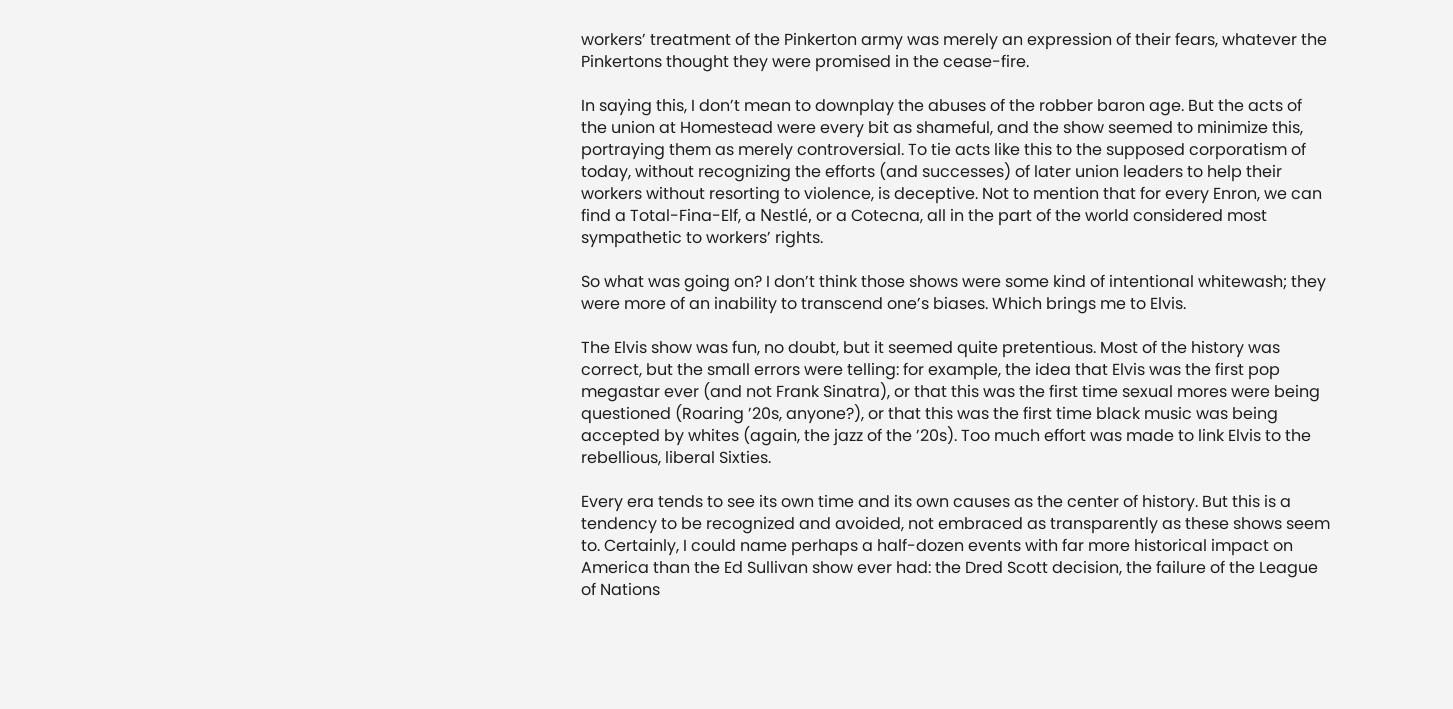workers’ treatment of the Pinkerton army was merely an expression of their fears, whatever the Pinkertons thought they were promised in the cease-fire.

In saying this, I don’t mean to downplay the abuses of the robber baron age. But the acts of the union at Homestead were every bit as shameful, and the show seemed to minimize this, portraying them as merely controversial. To tie acts like this to the supposed corporatism of today, without recognizing the efforts (and successes) of later union leaders to help their workers without resorting to violence, is deceptive. Not to mention that for every Enron, we can find a Total-Fina-Elf, a Nestlé, or a Cotecna, all in the part of the world considered most sympathetic to workers’ rights.

So what was going on? I don’t think those shows were some kind of intentional whitewash; they were more of an inability to transcend one’s biases. Which brings me to Elvis.

The Elvis show was fun, no doubt, but it seemed quite pretentious. Most of the history was correct, but the small errors were telling: for example, the idea that Elvis was the first pop megastar ever (and not Frank Sinatra), or that this was the first time sexual mores were being questioned (Roaring ’20s, anyone?), or that this was the first time black music was being accepted by whites (again, the jazz of the ’20s). Too much effort was made to link Elvis to the rebellious, liberal Sixties.

Every era tends to see its own time and its own causes as the center of history. But this is a tendency to be recognized and avoided, not embraced as transparently as these shows seem to. Certainly, I could name perhaps a half-dozen events with far more historical impact on America than the Ed Sullivan show ever had: the Dred Scott decision, the failure of the League of Nations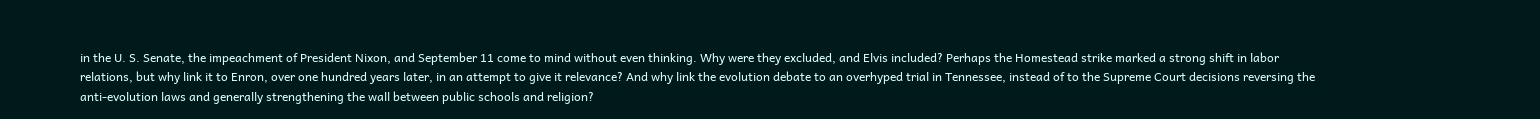in the U. S. Senate, the impeachment of President Nixon, and September 11 come to mind without even thinking. Why were they excluded, and Elvis included? Perhaps the Homestead strike marked a strong shift in labor relations, but why link it to Enron, over one hundred years later, in an attempt to give it relevance? And why link the evolution debate to an overhyped trial in Tennessee, instead of to the Supreme Court decisions reversing the anti-evolution laws and generally strengthening the wall between public schools and religion?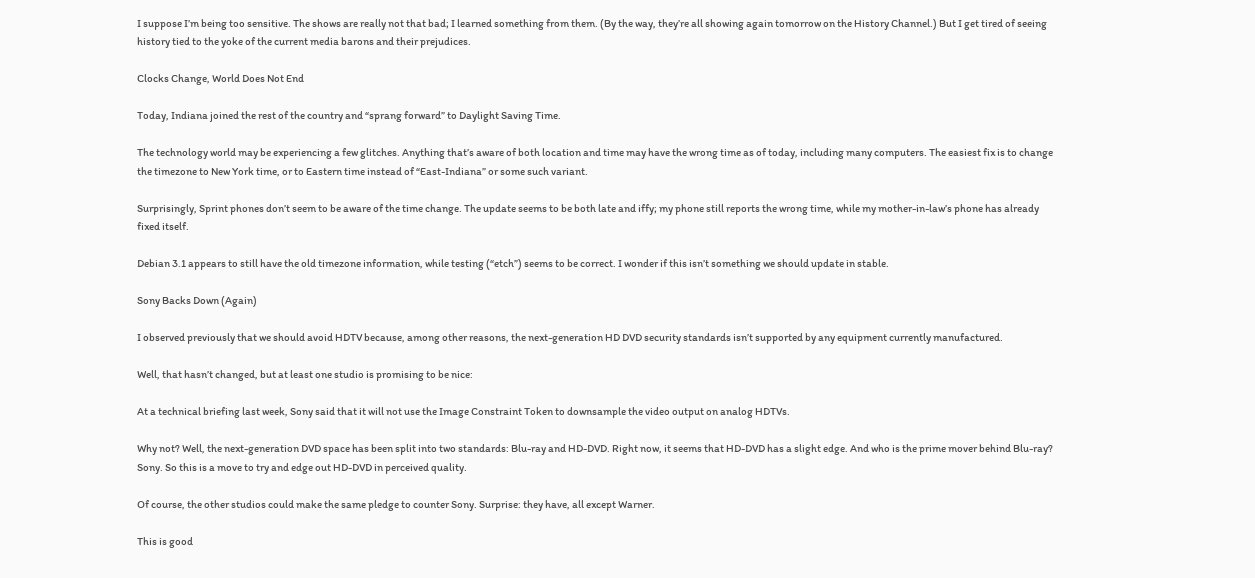I suppose I’m being too sensitive. The shows are really not that bad; I learned something from them. (By the way, they’re all showing again tomorrow on the History Channel.) But I get tired of seeing history tied to the yoke of the current media barons and their prejudices.

Clocks Change, World Does Not End

Today, Indiana joined the rest of the country and “sprang forward” to Daylight Saving Time.

The technology world may be experiencing a few glitches. Anything that’s aware of both location and time may have the wrong time as of today, including many computers. The easiest fix is to change the timezone to New York time, or to Eastern time instead of “East-Indiana” or some such variant.

Surprisingly, Sprint phones don’t seem to be aware of the time change. The update seems to be both late and iffy; my phone still reports the wrong time, while my mother-in-law’s phone has already fixed itself.

Debian 3.1 appears to still have the old timezone information, while testing (“etch”) seems to be correct. I wonder if this isn’t something we should update in stable.

Sony Backs Down (Again)

I observed previously that we should avoid HDTV because, among other reasons, the next-generation HD DVD security standards isn’t supported by any equipment currently manufactured.

Well, that hasn’t changed, but at least one studio is promising to be nice:

At a technical briefing last week, Sony said that it will not use the Image Constraint Token to downsample the video output on analog HDTVs.

Why not? Well, the next-generation DVD space has been split into two standards: Blu-ray and HD-DVD. Right now, it seems that HD-DVD has a slight edge. And who is the prime mover behind Blu-ray? Sony. So this is a move to try and edge out HD-DVD in perceived quality.

Of course, the other studios could make the same pledge to counter Sony. Surprise: they have, all except Warner.

This is good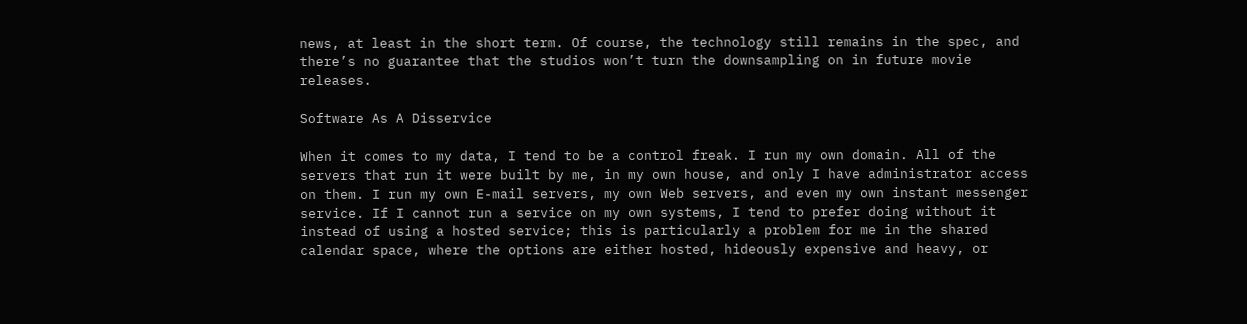news, at least in the short term. Of course, the technology still remains in the spec, and there’s no guarantee that the studios won’t turn the downsampling on in future movie releases.

Software As A Disservice

When it comes to my data, I tend to be a control freak. I run my own domain. All of the servers that run it were built by me, in my own house, and only I have administrator access on them. I run my own E-mail servers, my own Web servers, and even my own instant messenger service. If I cannot run a service on my own systems, I tend to prefer doing without it instead of using a hosted service; this is particularly a problem for me in the shared calendar space, where the options are either hosted, hideously expensive and heavy, or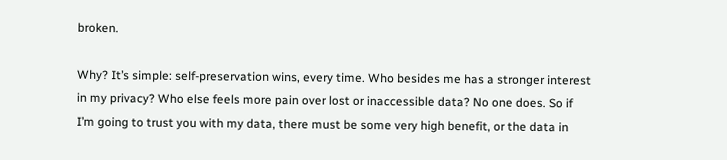broken.

Why? It’s simple: self-preservation wins, every time. Who besides me has a stronger interest in my privacy? Who else feels more pain over lost or inaccessible data? No one does. So if I’m going to trust you with my data, there must be some very high benefit, or the data in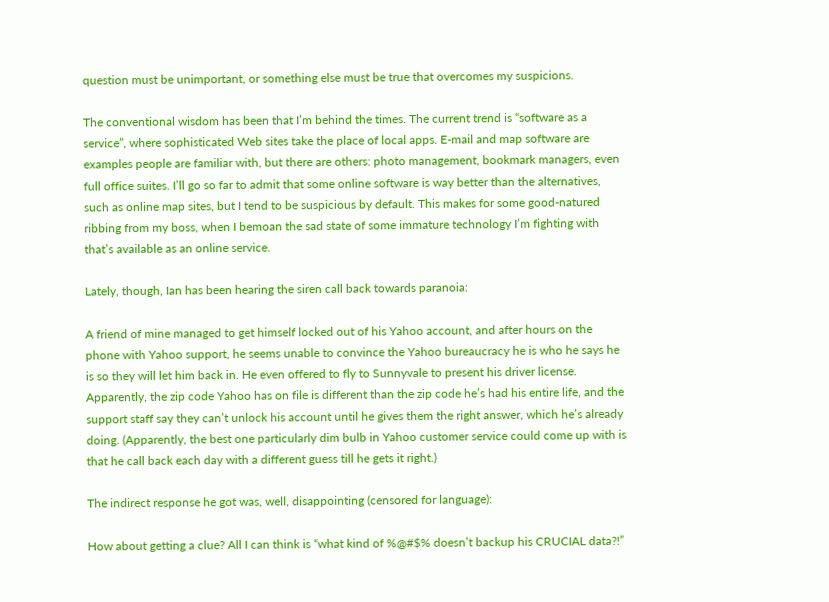question must be unimportant, or something else must be true that overcomes my suspicions.

The conventional wisdom has been that I’m behind the times. The current trend is “software as a service”, where sophisticated Web sites take the place of local apps. E-mail and map software are examples people are familiar with, but there are others: photo management, bookmark managers, even full office suites. I’ll go so far to admit that some online software is way better than the alternatives, such as online map sites, but I tend to be suspicious by default. This makes for some good-natured ribbing from my boss, when I bemoan the sad state of some immature technology I’m fighting with that’s available as an online service.

Lately, though, Ian has been hearing the siren call back towards paranoia:

A friend of mine managed to get himself locked out of his Yahoo account, and after hours on the phone with Yahoo support, he seems unable to convince the Yahoo bureaucracy he is who he says he is so they will let him back in. He even offered to fly to Sunnyvale to present his driver license. Apparently, the zip code Yahoo has on file is different than the zip code he’s had his entire life, and the support staff say they can’t unlock his account until he gives them the right answer, which he’s already doing. (Apparently, the best one particularly dim bulb in Yahoo customer service could come up with is that he call back each day with a different guess till he gets it right.)

The indirect response he got was, well, disappointing (censored for language):

How about getting a clue? All I can think is “what kind of %@#$% doesn’t backup his CRUCIAL data?!”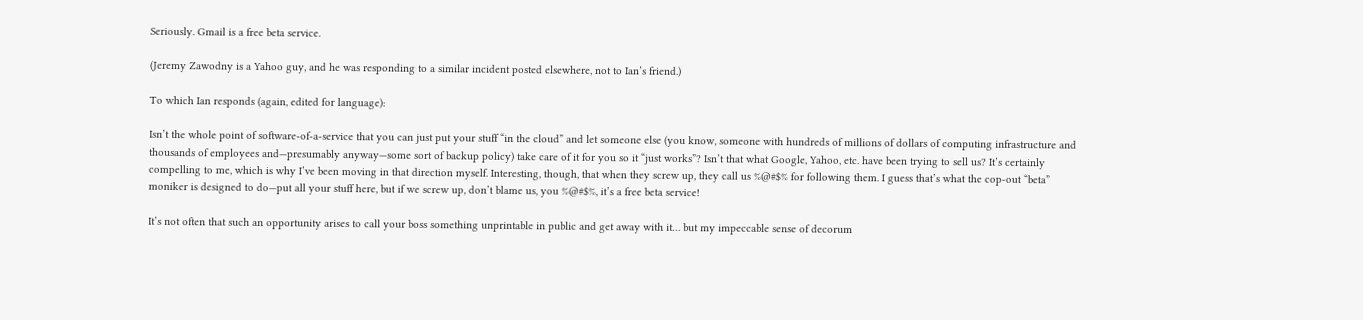Seriously. Gmail is a free beta service.

(Jeremy Zawodny is a Yahoo guy, and he was responding to a similar incident posted elsewhere, not to Ian’s friend.)

To which Ian responds (again, edited for language):

Isn’t the whole point of software-of-a-service that you can just put your stuff “in the cloud” and let someone else (you know, someone with hundreds of millions of dollars of computing infrastructure and thousands of employees and—presumably anyway—some sort of backup policy) take care of it for you so it “just works”? Isn’t that what Google, Yahoo, etc. have been trying to sell us? It’s certainly compelling to me, which is why I’ve been moving in that direction myself. Interesting, though, that when they screw up, they call us %@#$% for following them. I guess that’s what the cop-out “beta” moniker is designed to do—put all your stuff here, but if we screw up, don’t blame us, you %@#$%, it’s a free beta service!

It’s not often that such an opportunity arises to call your boss something unprintable in public and get away with it… but my impeccable sense of decorum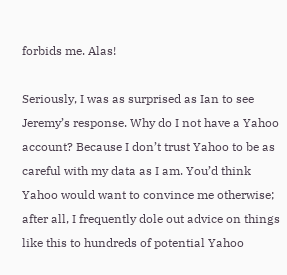forbids me. Alas!

Seriously, I was as surprised as Ian to see Jeremy’s response. Why do I not have a Yahoo account? Because I don’t trust Yahoo to be as careful with my data as I am. You’d think Yahoo would want to convince me otherwise; after all, I frequently dole out advice on things like this to hundreds of potential Yahoo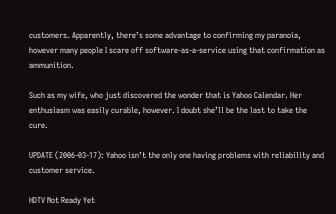customers. Apparently, there’s some advantage to confirming my paranoia, however many people I scare off software-as-a-service using that confirmation as ammunition.

Such as my wife, who just discovered the wonder that is Yahoo Calendar. Her enthusiasm was easily curable, however. I doubt she’ll be the last to take the cure.

UPDATE (2006-03-17): Yahoo isn’t the only one having problems with reliability and customer service.

HDTV Not Ready Yet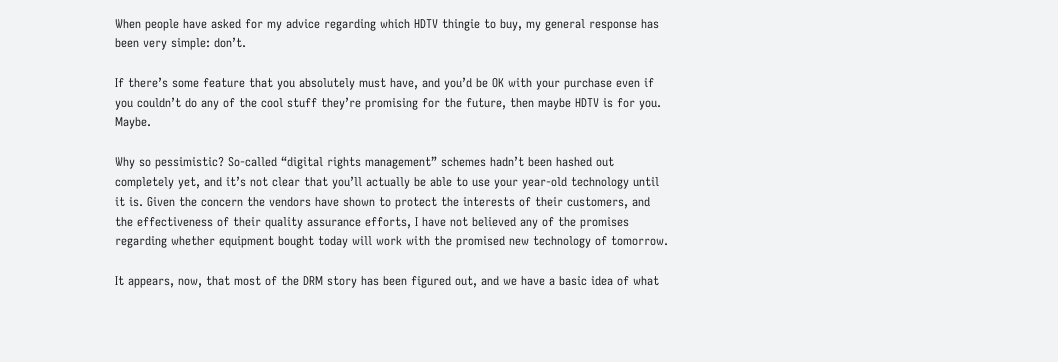When people have asked for my advice regarding which HDTV thingie to buy, my general response has been very simple: don’t.

If there’s some feature that you absolutely must have, and you’d be OK with your purchase even if you couldn’t do any of the cool stuff they’re promising for the future, then maybe HDTV is for you. Maybe.

Why so pessimistic? So-called “digital rights management” schemes hadn’t been hashed out completely yet, and it’s not clear that you’ll actually be able to use your year-old technology until it is. Given the concern the vendors have shown to protect the interests of their customers, and the effectiveness of their quality assurance efforts, I have not believed any of the promises regarding whether equipment bought today will work with the promised new technology of tomorrow.

It appears, now, that most of the DRM story has been figured out, and we have a basic idea of what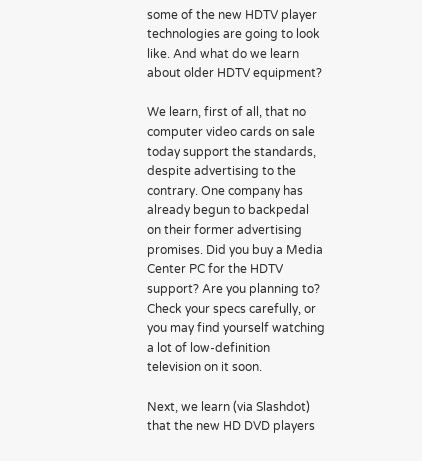some of the new HDTV player technologies are going to look like. And what do we learn about older HDTV equipment?

We learn, first of all, that no computer video cards on sale today support the standards, despite advertising to the contrary. One company has already begun to backpedal on their former advertising promises. Did you buy a Media Center PC for the HDTV support? Are you planning to? Check your specs carefully, or you may find yourself watching a lot of low-definition television on it soon.

Next, we learn (via Slashdot) that the new HD DVD players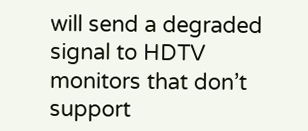will send a degraded signal to HDTV monitors that don’t support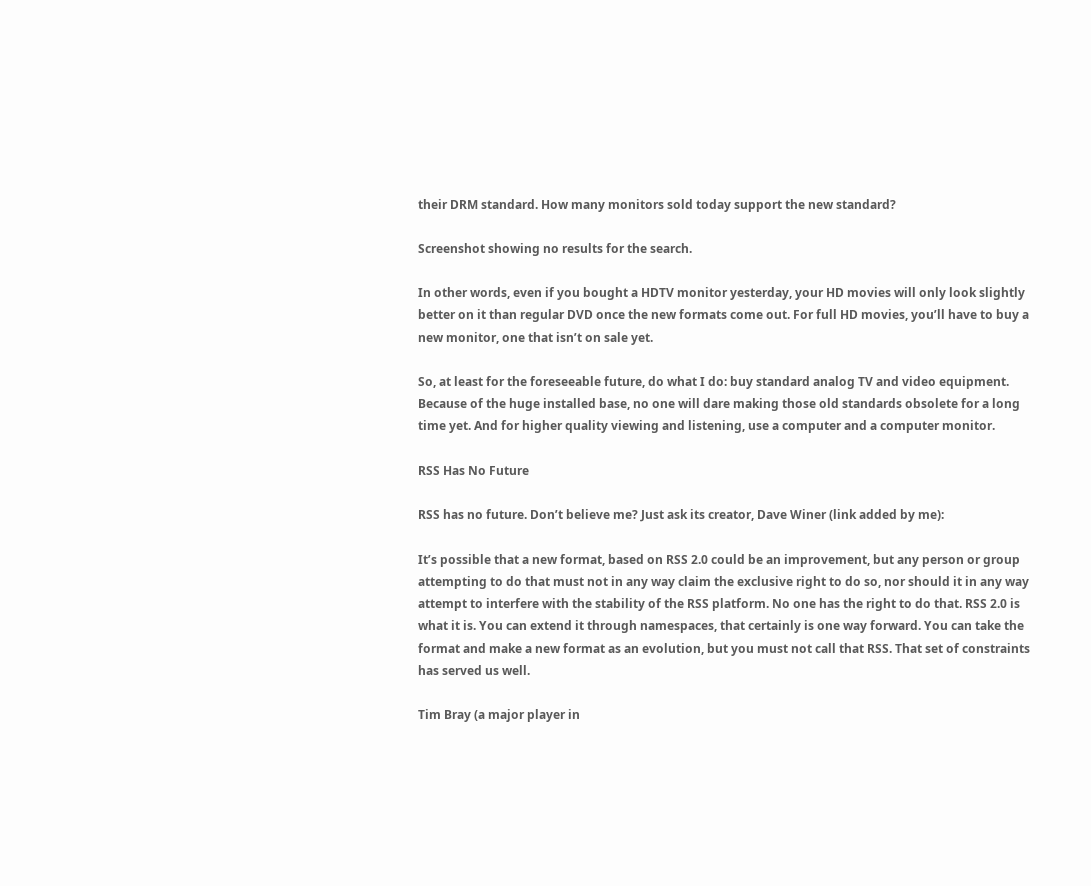their DRM standard. How many monitors sold today support the new standard?

Screenshot showing no results for the search.

In other words, even if you bought a HDTV monitor yesterday, your HD movies will only look slightly better on it than regular DVD once the new formats come out. For full HD movies, you’ll have to buy a new monitor, one that isn’t on sale yet.

So, at least for the foreseeable future, do what I do: buy standard analog TV and video equipment. Because of the huge installed base, no one will dare making those old standards obsolete for a long time yet. And for higher quality viewing and listening, use a computer and a computer monitor.

RSS Has No Future

RSS has no future. Don’t believe me? Just ask its creator, Dave Winer (link added by me):

It’s possible that a new format, based on RSS 2.0 could be an improvement, but any person or group attempting to do that must not in any way claim the exclusive right to do so, nor should it in any way attempt to interfere with the stability of the RSS platform. No one has the right to do that. RSS 2.0 is what it is. You can extend it through namespaces, that certainly is one way forward. You can take the format and make a new format as an evolution, but you must not call that RSS. That set of constraints has served us well.

Tim Bray (a major player in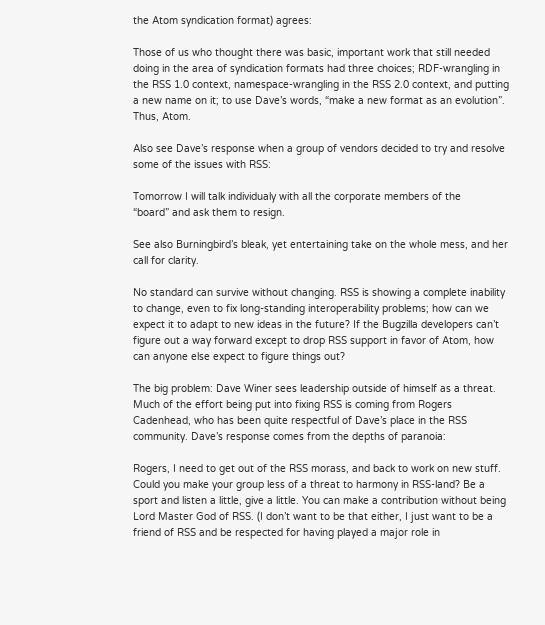the Atom syndication format) agrees:

Those of us who thought there was basic, important work that still needed doing in the area of syndication formats had three choices; RDF-wrangling in the RSS 1.0 context, namespace-wrangling in the RSS 2.0 context, and putting a new name on it; to use Dave’s words, “make a new format as an evolution”. Thus, Atom.

Also see Dave’s response when a group of vendors decided to try and resolve some of the issues with RSS:

Tomorrow I will talk individualy with all the corporate members of the
“board” and ask them to resign.

See also Burningbird’s bleak, yet entertaining take on the whole mess, and her call for clarity.

No standard can survive without changing. RSS is showing a complete inability to change, even to fix long-standing interoperability problems; how can we expect it to adapt to new ideas in the future? If the Bugzilla developers can’t figure out a way forward except to drop RSS support in favor of Atom, how can anyone else expect to figure things out?

The big problem: Dave Winer sees leadership outside of himself as a threat. Much of the effort being put into fixing RSS is coming from Rogers Cadenhead, who has been quite respectful of Dave’s place in the RSS community. Dave’s response comes from the depths of paranoia:

Rogers, I need to get out of the RSS morass, and back to work on new stuff. Could you make your group less of a threat to harmony in RSS-land? Be a sport and listen a little, give a little. You can make a contribution without being Lord Master God of RSS. (I don’t want to be that either, I just want to be a friend of RSS and be respected for having played a major role in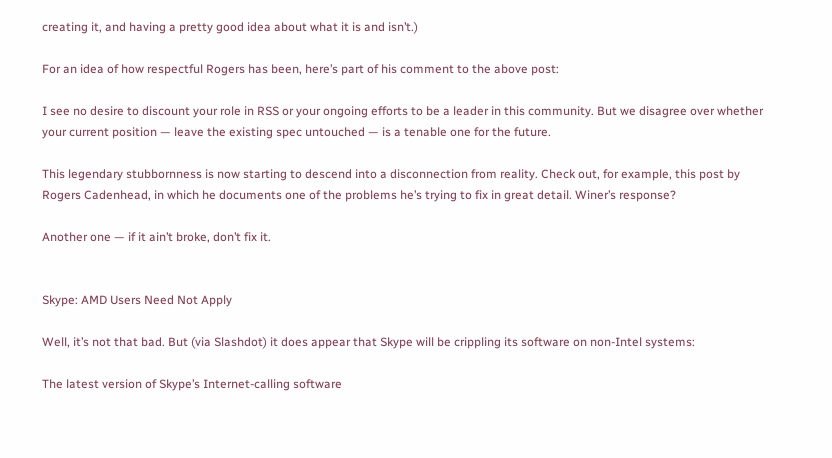creating it, and having a pretty good idea about what it is and isn’t.)

For an idea of how respectful Rogers has been, here’s part of his comment to the above post:

I see no desire to discount your role in RSS or your ongoing efforts to be a leader in this community. But we disagree over whether your current position — leave the existing spec untouched — is a tenable one for the future.

This legendary stubbornness is now starting to descend into a disconnection from reality. Check out, for example, this post by Rogers Cadenhead, in which he documents one of the problems he’s trying to fix in great detail. Winer’s response?

Another one — if it ain’t broke, don’t fix it.


Skype: AMD Users Need Not Apply

Well, it’s not that bad. But (via Slashdot) it does appear that Skype will be crippling its software on non-Intel systems:

The latest version of Skype’s Internet-calling software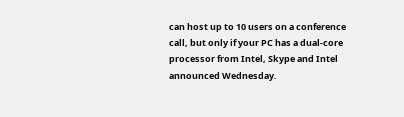can host up to 10 users on a conference call, but only if your PC has a dual-core processor from Intel, Skype and Intel announced Wednesday.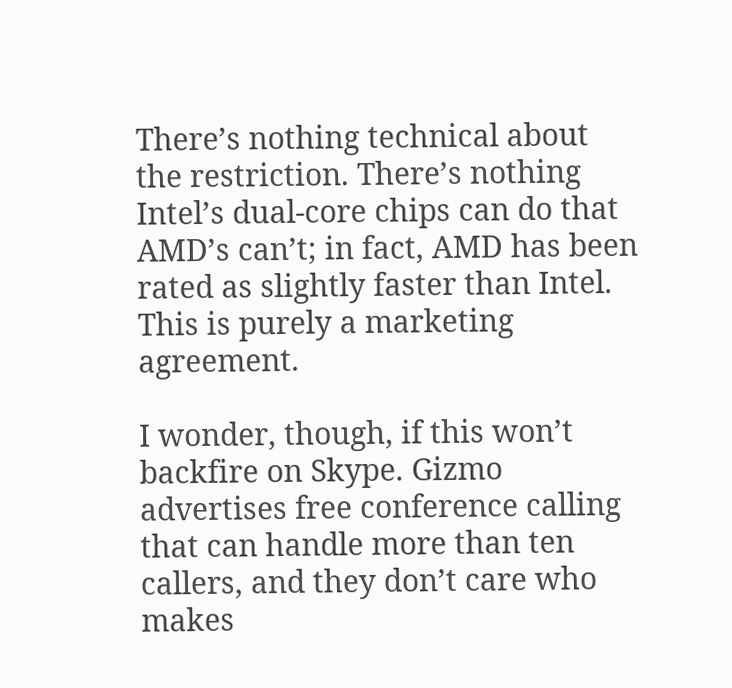There’s nothing technical about the restriction. There’s nothing Intel’s dual-core chips can do that AMD’s can’t; in fact, AMD has been rated as slightly faster than Intel. This is purely a marketing agreement.

I wonder, though, if this won’t backfire on Skype. Gizmo advertises free conference calling that can handle more than ten callers, and they don’t care who makes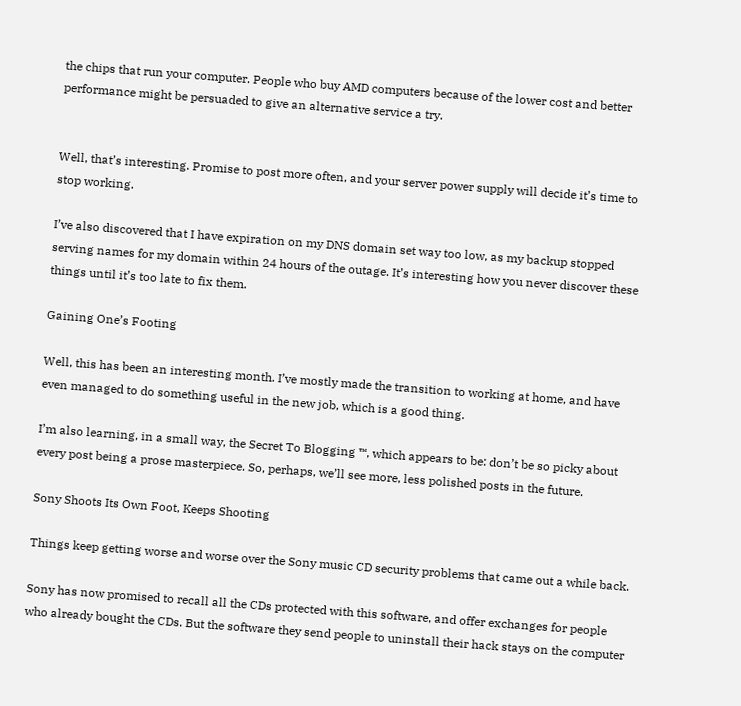the chips that run your computer. People who buy AMD computers because of the lower cost and better performance might be persuaded to give an alternative service a try.


Well, that’s interesting. Promise to post more often, and your server power supply will decide it’s time to stop working.

I’ve also discovered that I have expiration on my DNS domain set way too low, as my backup stopped serving names for my domain within 24 hours of the outage. It’s interesting how you never discover these things until it’s too late to fix them.

Gaining One’s Footing

Well, this has been an interesting month. I’ve mostly made the transition to working at home, and have even managed to do something useful in the new job, which is a good thing.

I’m also learning, in a small way, the Secret To Blogging ™, which appears to be: don’t be so picky about every post being a prose masterpiece. So, perhaps, we’ll see more, less polished posts in the future.

Sony Shoots Its Own Foot, Keeps Shooting

Things keep getting worse and worse over the Sony music CD security problems that came out a while back.

Sony has now promised to recall all the CDs protected with this software, and offer exchanges for people who already bought the CDs. But the software they send people to uninstall their hack stays on the computer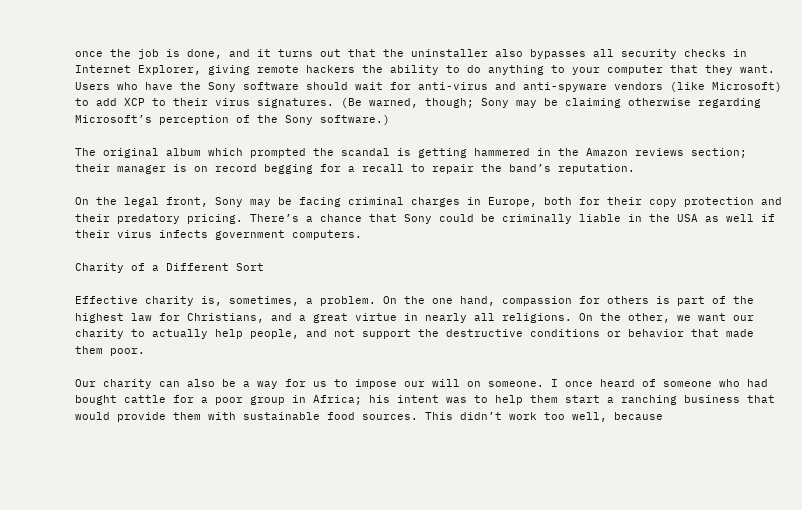once the job is done, and it turns out that the uninstaller also bypasses all security checks in Internet Explorer, giving remote hackers the ability to do anything to your computer that they want. Users who have the Sony software should wait for anti-virus and anti-spyware vendors (like Microsoft) to add XCP to their virus signatures. (Be warned, though; Sony may be claiming otherwise regarding Microsoft’s perception of the Sony software.)

The original album which prompted the scandal is getting hammered in the Amazon reviews section; their manager is on record begging for a recall to repair the band’s reputation.

On the legal front, Sony may be facing criminal charges in Europe, both for their copy protection and their predatory pricing. There’s a chance that Sony could be criminally liable in the USA as well if their virus infects government computers.

Charity of a Different Sort

Effective charity is, sometimes, a problem. On the one hand, compassion for others is part of the highest law for Christians, and a great virtue in nearly all religions. On the other, we want our charity to actually help people, and not support the destructive conditions or behavior that made them poor.

Our charity can also be a way for us to impose our will on someone. I once heard of someone who had bought cattle for a poor group in Africa; his intent was to help them start a ranching business that would provide them with sustainable food sources. This didn’t work too well, because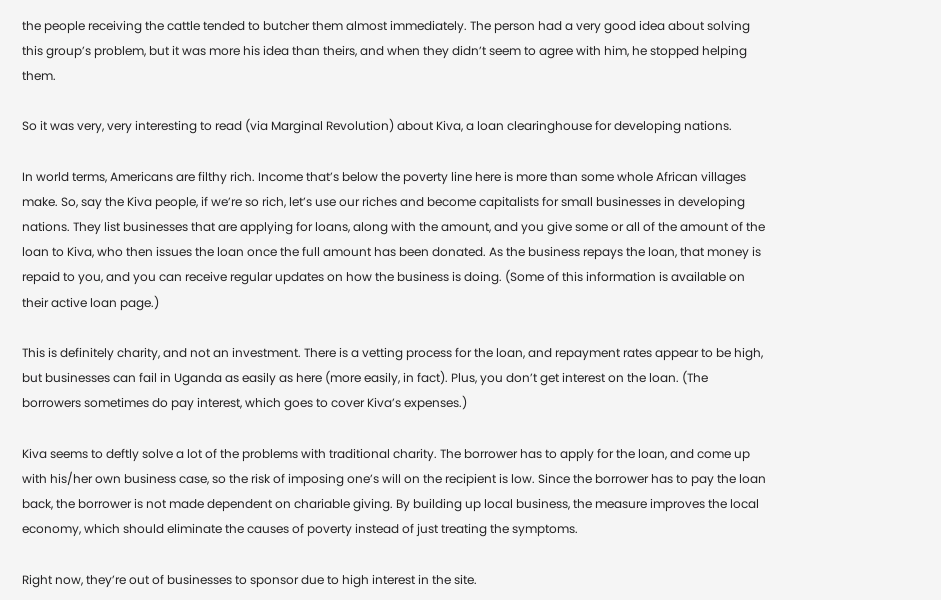the people receiving the cattle tended to butcher them almost immediately. The person had a very good idea about solving this group’s problem, but it was more his idea than theirs, and when they didn’t seem to agree with him, he stopped helping them.

So it was very, very interesting to read (via Marginal Revolution) about Kiva, a loan clearinghouse for developing nations.

In world terms, Americans are filthy rich. Income that’s below the poverty line here is more than some whole African villages make. So, say the Kiva people, if we’re so rich, let’s use our riches and become capitalists for small businesses in developing nations. They list businesses that are applying for loans, along with the amount, and you give some or all of the amount of the loan to Kiva, who then issues the loan once the full amount has been donated. As the business repays the loan, that money is repaid to you, and you can receive regular updates on how the business is doing. (Some of this information is available on their active loan page.)

This is definitely charity, and not an investment. There is a vetting process for the loan, and repayment rates appear to be high, but businesses can fail in Uganda as easily as here (more easily, in fact). Plus, you don’t get interest on the loan. (The borrowers sometimes do pay interest, which goes to cover Kiva’s expenses.)

Kiva seems to deftly solve a lot of the problems with traditional charity. The borrower has to apply for the loan, and come up with his/her own business case, so the risk of imposing one’s will on the recipient is low. Since the borrower has to pay the loan back, the borrower is not made dependent on chariable giving. By building up local business, the measure improves the local economy, which should eliminate the causes of poverty instead of just treating the symptoms.

Right now, they’re out of businesses to sponsor due to high interest in the site.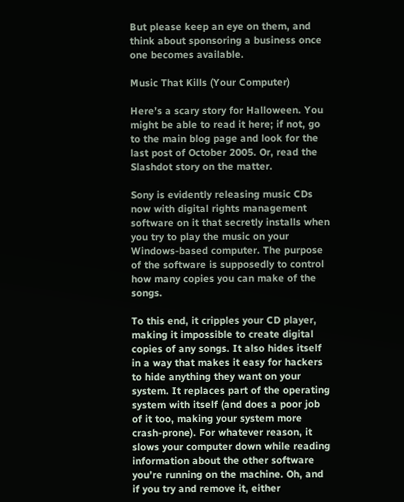But please keep an eye on them, and think about sponsoring a business once one becomes available.

Music That Kills (Your Computer)

Here’s a scary story for Halloween. You might be able to read it here; if not, go to the main blog page and look for the last post of October 2005. Or, read the Slashdot story on the matter.

Sony is evidently releasing music CDs now with digital rights management software on it that secretly installs when you try to play the music on your Windows-based computer. The purpose of the software is supposedly to control how many copies you can make of the songs.

To this end, it cripples your CD player, making it impossible to create digital copies of any songs. It also hides itself in a way that makes it easy for hackers to hide anything they want on your system. It replaces part of the operating system with itself (and does a poor job of it too, making your system more crash-prone). For whatever reason, it slows your computer down while reading information about the other software you’re running on the machine. Oh, and if you try and remove it, either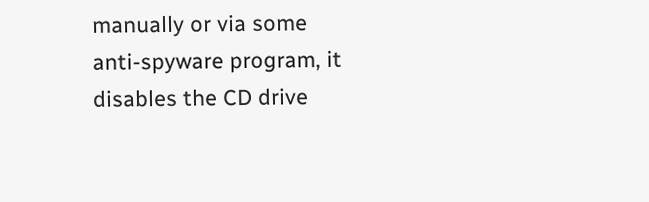manually or via some anti-spyware program, it disables the CD drive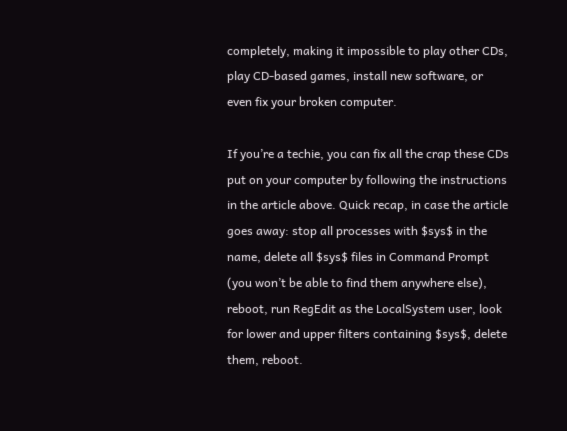completely, making it impossible to play other CDs, play CD-based games, install new software, or even fix your broken computer.

If you’re a techie, you can fix all the crap these CDs put on your computer by following the instructions in the article above. Quick recap, in case the article goes away: stop all processes with $sys$ in the name, delete all $sys$ files in Command Prompt (you won’t be able to find them anywhere else), reboot, run RegEdit as the LocalSystem user, look for lower and upper filters containing $sys$, delete them, reboot.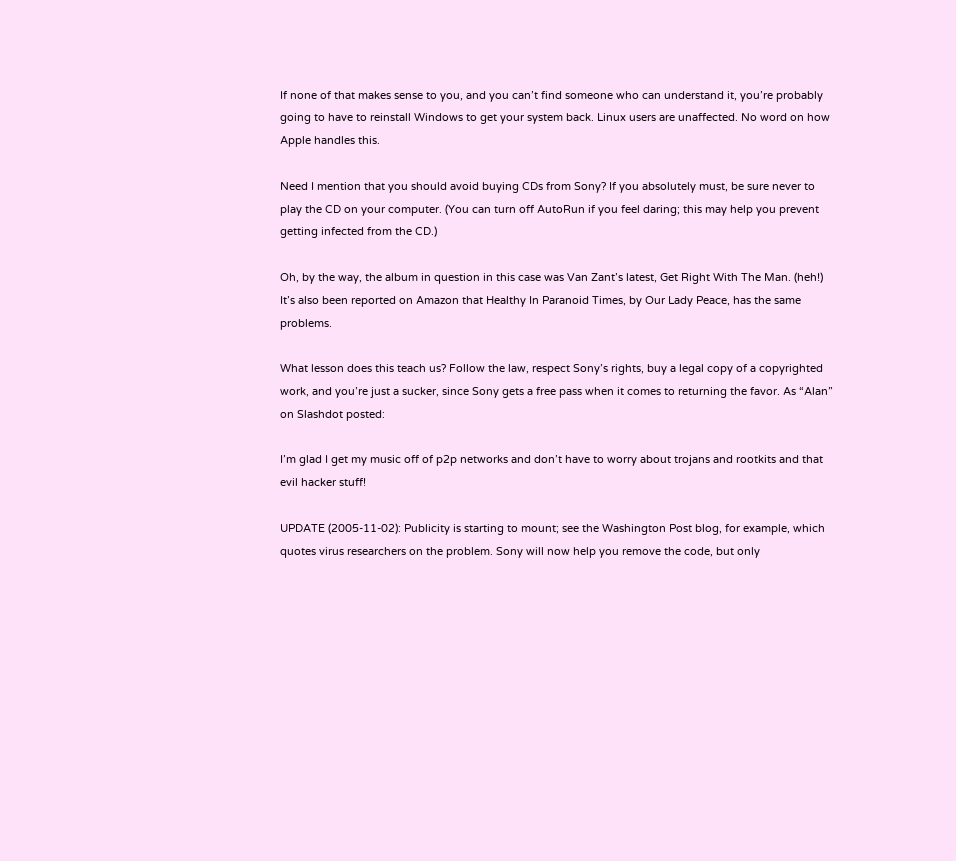If none of that makes sense to you, and you can’t find someone who can understand it, you’re probably going to have to reinstall Windows to get your system back. Linux users are unaffected. No word on how Apple handles this.

Need I mention that you should avoid buying CDs from Sony? If you absolutely must, be sure never to play the CD on your computer. (You can turn off AutoRun if you feel daring; this may help you prevent getting infected from the CD.)

Oh, by the way, the album in question in this case was Van Zant’s latest, Get Right With The Man. (heh!) It’s also been reported on Amazon that Healthy In Paranoid Times, by Our Lady Peace, has the same problems.

What lesson does this teach us? Follow the law, respect Sony’s rights, buy a legal copy of a copyrighted work, and you’re just a sucker, since Sony gets a free pass when it comes to returning the favor. As “Alan” on Slashdot posted:

I’m glad I get my music off of p2p networks and don’t have to worry about trojans and rootkits and that evil hacker stuff!

UPDATE (2005-11-02): Publicity is starting to mount; see the Washington Post blog, for example, which quotes virus researchers on the problem. Sony will now help you remove the code, but only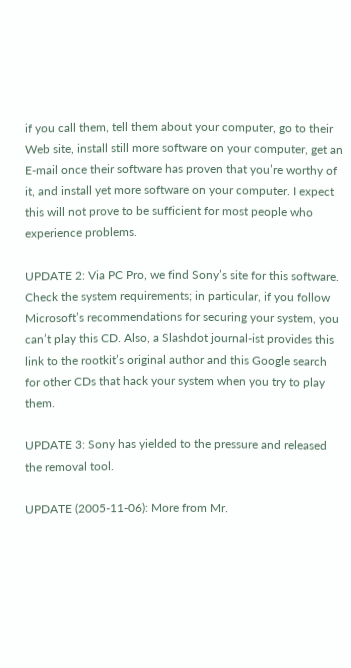if you call them, tell them about your computer, go to their Web site, install still more software on your computer, get an E-mail once their software has proven that you’re worthy of it, and install yet more software on your computer. I expect this will not prove to be sufficient for most people who experience problems.

UPDATE 2: Via PC Pro, we find Sony’s site for this software. Check the system requirements; in particular, if you follow Microsoft’s recommendations for securing your system, you can’t play this CD. Also, a Slashdot journal-ist provides this link to the rootkit’s original author and this Google search for other CDs that hack your system when you try to play them.

UPDATE 3: Sony has yielded to the pressure and released the removal tool.

UPDATE (2005-11-06): More from Mr.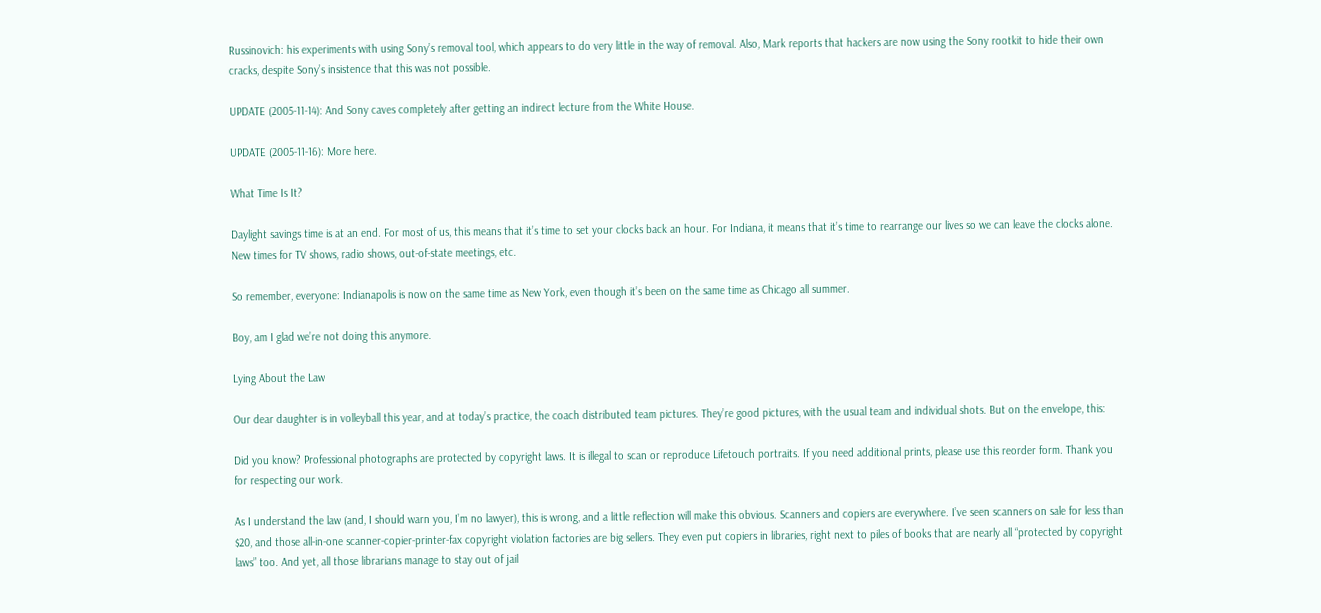Russinovich: his experiments with using Sony’s removal tool, which appears to do very little in the way of removal. Also, Mark reports that hackers are now using the Sony rootkit to hide their own cracks, despite Sony’s insistence that this was not possible.

UPDATE (2005-11-14): And Sony caves completely after getting an indirect lecture from the White House.

UPDATE (2005-11-16): More here.

What Time Is It?

Daylight savings time is at an end. For most of us, this means that it’s time to set your clocks back an hour. For Indiana, it means that it’s time to rearrange our lives so we can leave the clocks alone. New times for TV shows, radio shows, out-of-state meetings, etc.

So remember, everyone: Indianapolis is now on the same time as New York, even though it’s been on the same time as Chicago all summer.

Boy, am I glad we’re not doing this anymore.

Lying About the Law

Our dear daughter is in volleyball this year, and at today’s practice, the coach distributed team pictures. They’re good pictures, with the usual team and individual shots. But on the envelope, this:

Did you know? Professional photographs are protected by copyright laws. It is illegal to scan or reproduce Lifetouch portraits. If you need additional prints, please use this reorder form. Thank you for respecting our work.

As I understand the law (and, I should warn you, I’m no lawyer), this is wrong, and a little reflection will make this obvious. Scanners and copiers are everywhere. I’ve seen scanners on sale for less than $20, and those all-in-one scanner-copier-printer-fax copyright violation factories are big sellers. They even put copiers in libraries, right next to piles of books that are nearly all “protected by copyright laws” too. And yet, all those librarians manage to stay out of jail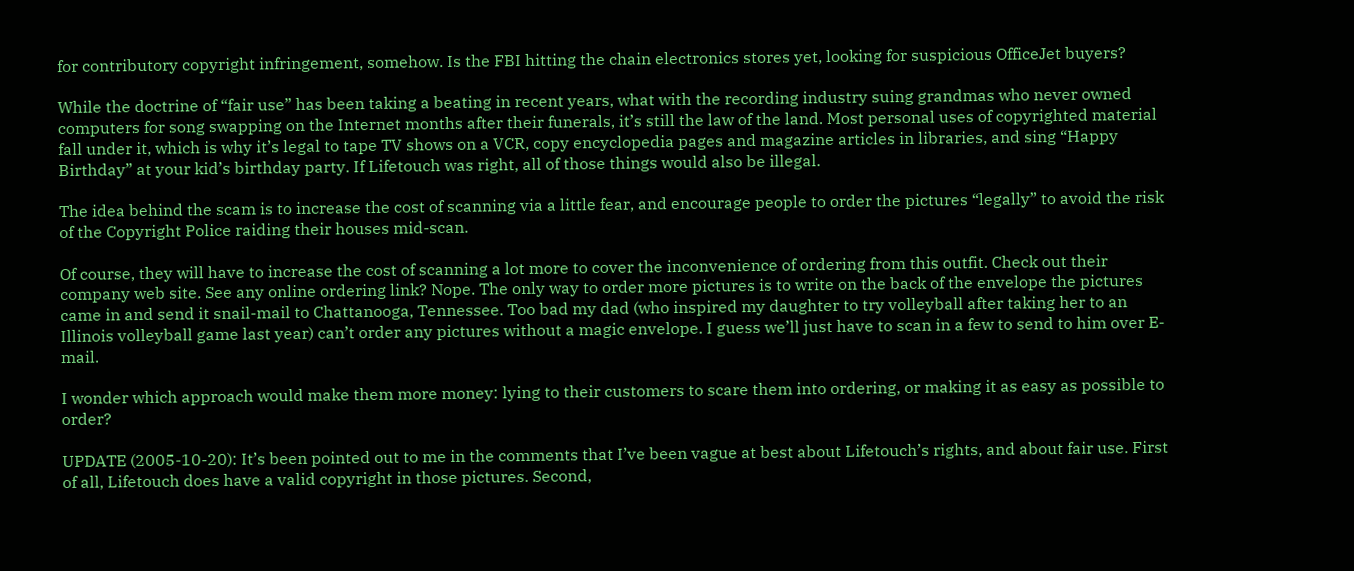for contributory copyright infringement, somehow. Is the FBI hitting the chain electronics stores yet, looking for suspicious OfficeJet buyers?

While the doctrine of “fair use” has been taking a beating in recent years, what with the recording industry suing grandmas who never owned computers for song swapping on the Internet months after their funerals, it’s still the law of the land. Most personal uses of copyrighted material fall under it, which is why it’s legal to tape TV shows on a VCR, copy encyclopedia pages and magazine articles in libraries, and sing “Happy Birthday” at your kid’s birthday party. If Lifetouch was right, all of those things would also be illegal.

The idea behind the scam is to increase the cost of scanning via a little fear, and encourage people to order the pictures “legally” to avoid the risk of the Copyright Police raiding their houses mid-scan.

Of course, they will have to increase the cost of scanning a lot more to cover the inconvenience of ordering from this outfit. Check out their company web site. See any online ordering link? Nope. The only way to order more pictures is to write on the back of the envelope the pictures came in and send it snail-mail to Chattanooga, Tennessee. Too bad my dad (who inspired my daughter to try volleyball after taking her to an Illinois volleyball game last year) can’t order any pictures without a magic envelope. I guess we’ll just have to scan in a few to send to him over E-mail.

I wonder which approach would make them more money: lying to their customers to scare them into ordering, or making it as easy as possible to order?

UPDATE (2005-10-20): It’s been pointed out to me in the comments that I’ve been vague at best about Lifetouch’s rights, and about fair use. First of all, Lifetouch does have a valid copyright in those pictures. Second,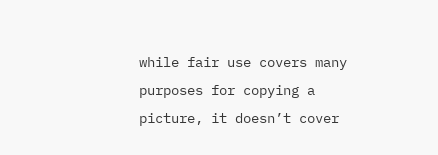while fair use covers many purposes for copying a picture, it doesn’t cover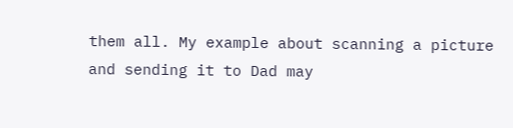them all. My example about scanning a picture and sending it to Dad may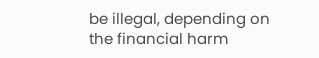be illegal, depending on the financial harm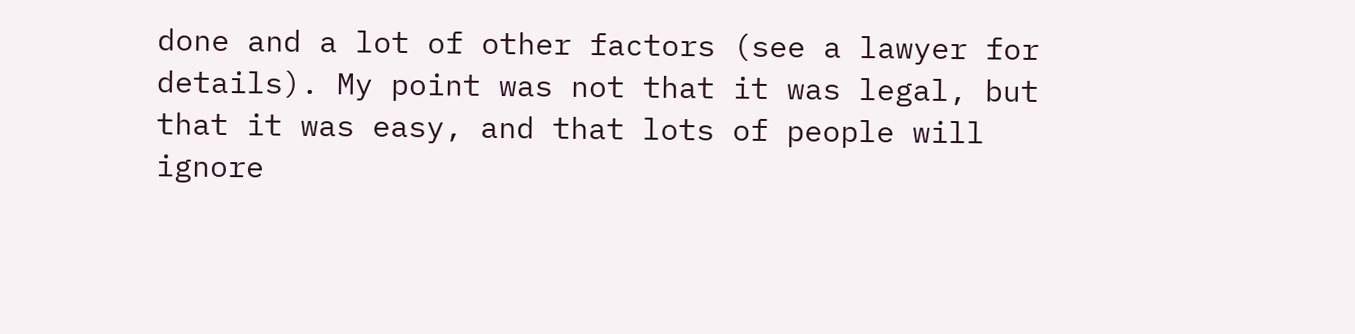done and a lot of other factors (see a lawyer for details). My point was not that it was legal, but that it was easy, and that lots of people will ignore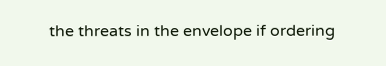the threats in the envelope if ordering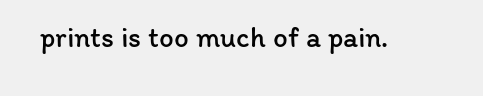prints is too much of a pain.